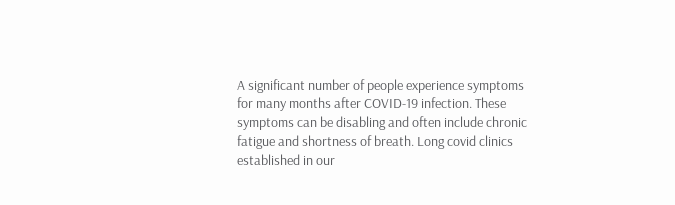A significant number of people experience symptoms for many months after COVID-19 infection. These symptoms can be disabling and often include chronic fatigue and shortness of breath. Long covid clinics established in our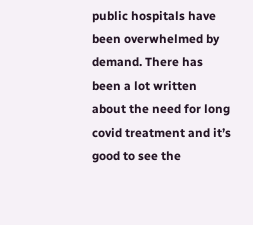public hospitals have been overwhelmed by demand. There has been a lot written about the need for long covid treatment and it’s good to see the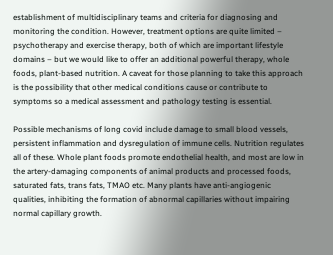establishment of multidisciplinary teams and criteria for diagnosing and monitoring the condition. However, treatment options are quite limited – psychotherapy and exercise therapy, both of which are important lifestyle domains – but we would like to offer an additional powerful therapy, whole foods, plant-based nutrition. A caveat for those planning to take this approach is the possibility that other medical conditions cause or contribute to symptoms so a medical assessment and pathology testing is essential.

Possible mechanisms of long covid include damage to small blood vessels, persistent inflammation and dysregulation of immune cells. Nutrition regulates all of these. Whole plant foods promote endothelial health, and most are low in the artery-damaging components of animal products and processed foods, saturated fats, trans fats, TMAO etc. Many plants have anti-angiogenic qualities, inhibiting the formation of abnormal capillaries without impairing normal capillary growth.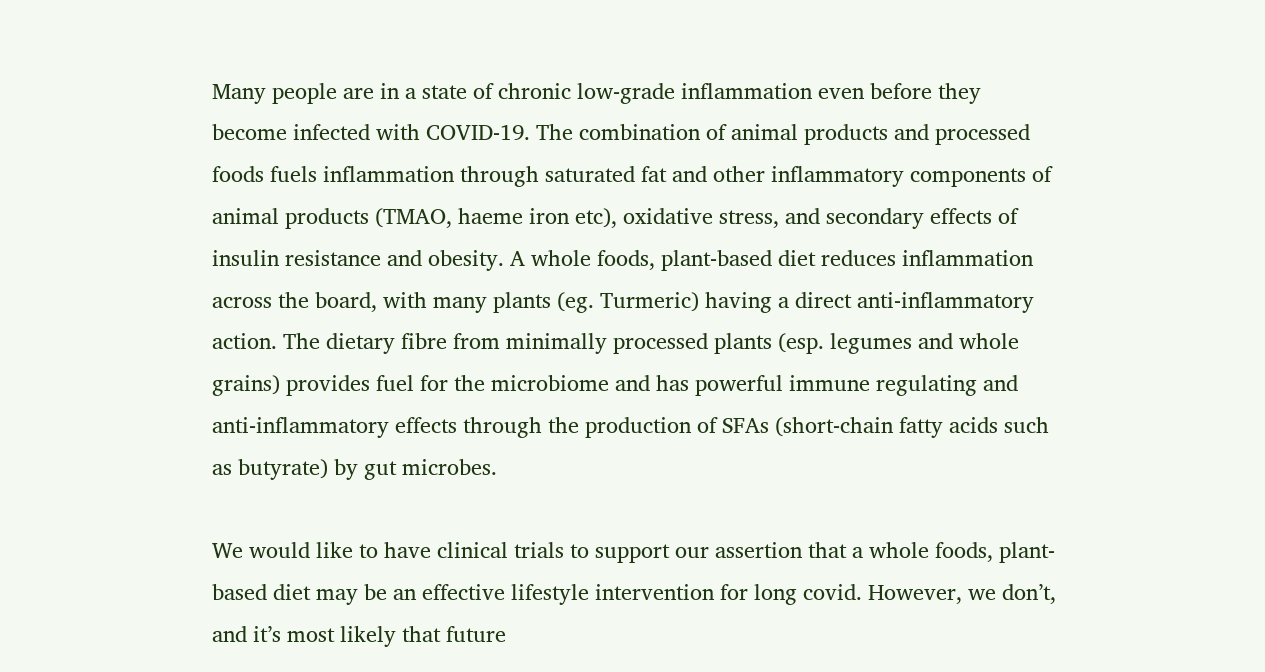Many people are in a state of chronic low-grade inflammation even before they become infected with COVID-19. The combination of animal products and processed foods fuels inflammation through saturated fat and other inflammatory components of animal products (TMAO, haeme iron etc), oxidative stress, and secondary effects of insulin resistance and obesity. A whole foods, plant-based diet reduces inflammation across the board, with many plants (eg. Turmeric) having a direct anti-inflammatory action. The dietary fibre from minimally processed plants (esp. legumes and whole grains) provides fuel for the microbiome and has powerful immune regulating and anti-inflammatory effects through the production of SFAs (short-chain fatty acids such as butyrate) by gut microbes.

We would like to have clinical trials to support our assertion that a whole foods, plant-based diet may be an effective lifestyle intervention for long covid. However, we don’t, and it’s most likely that future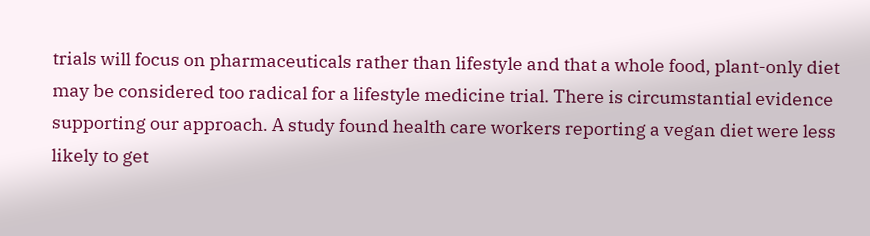trials will focus on pharmaceuticals rather than lifestyle and that a whole food, plant-only diet may be considered too radical for a lifestyle medicine trial. There is circumstantial evidence supporting our approach. A study found health care workers reporting a vegan diet were less likely to get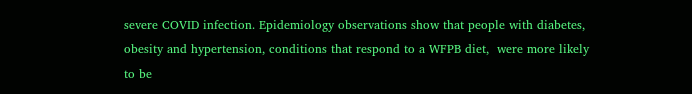severe COVID infection. Epidemiology observations show that people with diabetes, obesity and hypertension, conditions that respond to a WFPB diet,  were more likely to be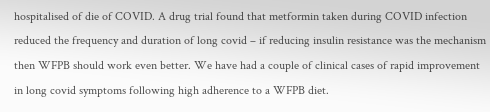hospitalised of die of COVID. A drug trial found that metformin taken during COVID infection reduced the frequency and duration of long covid – if reducing insulin resistance was the mechanism then WFPB should work even better. We have had a couple of clinical cases of rapid improvement in long covid symptoms following high adherence to a WFPB diet.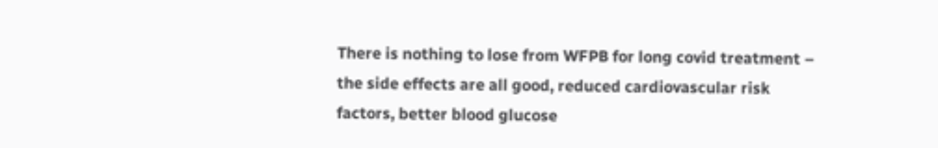There is nothing to lose from WFPB for long covid treatment – the side effects are all good, reduced cardiovascular risk factors, better blood glucose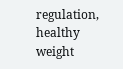regulation, healthy weight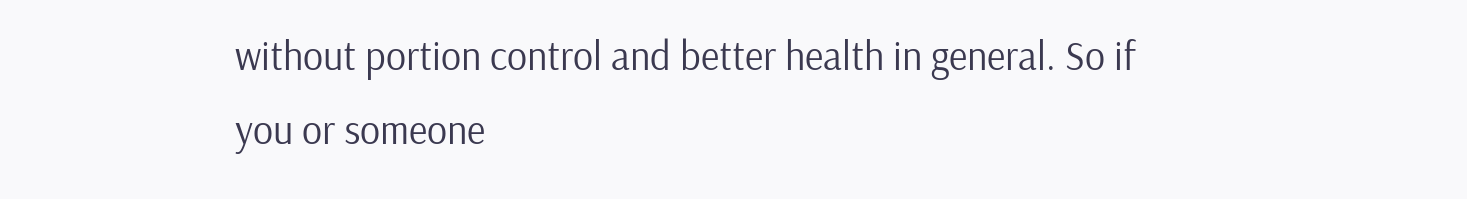without portion control and better health in general. So if you or someone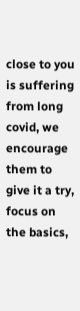close to you is suffering from long covid, we encourage them to give it a try, focus on the basics,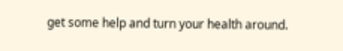get some help and turn your health around.